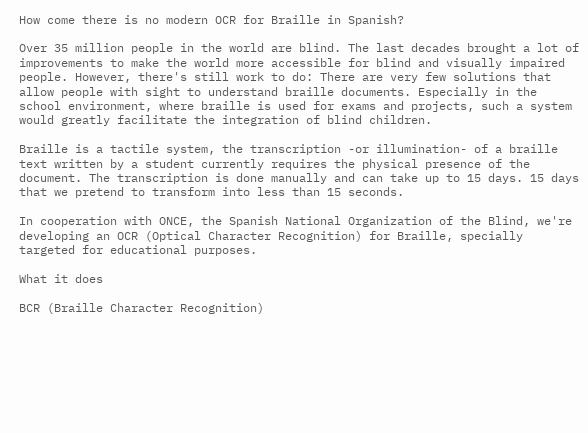How come there is no modern OCR for Braille in Spanish?

Over 35 million people in the world are blind. The last decades brought a lot of improvements to make the world more accessible for blind and visually impaired people. However, there's still work to do: There are very few solutions that allow people with sight to understand braille documents. Especially in the school environment, where braille is used for exams and projects, such a system would greatly facilitate the integration of blind children.

Braille is a tactile system, the transcription -or illumination- of a braille text written by a student currently requires the physical presence of the document. The transcription is done manually and can take up to 15 days. 15 days that we pretend to transform into less than 15 seconds.

In cooperation with ONCE, the Spanish National Organization of the Blind, we're developing an OCR (Optical Character Recognition) for Braille, specially targeted for educational purposes.

What it does

BCR (Braille Character Recognition)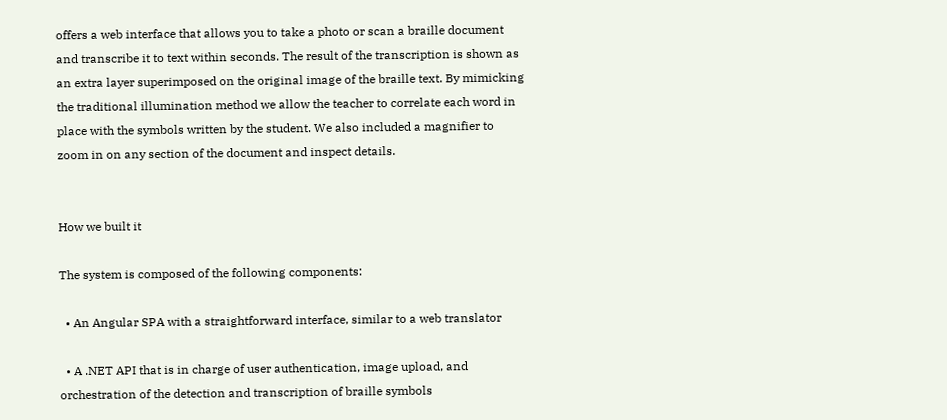offers a web interface that allows you to take a photo or scan a braille document and transcribe it to text within seconds. The result of the transcription is shown as an extra layer superimposed on the original image of the braille text. By mimicking the traditional illumination method we allow the teacher to correlate each word in place with the symbols written by the student. We also included a magnifier to zoom in on any section of the document and inspect details.


How we built it

The system is composed of the following components:

  • An Angular SPA with a straightforward interface, similar to a web translator

  • A .NET API that is in charge of user authentication, image upload, and orchestration of the detection and transcription of braille symbols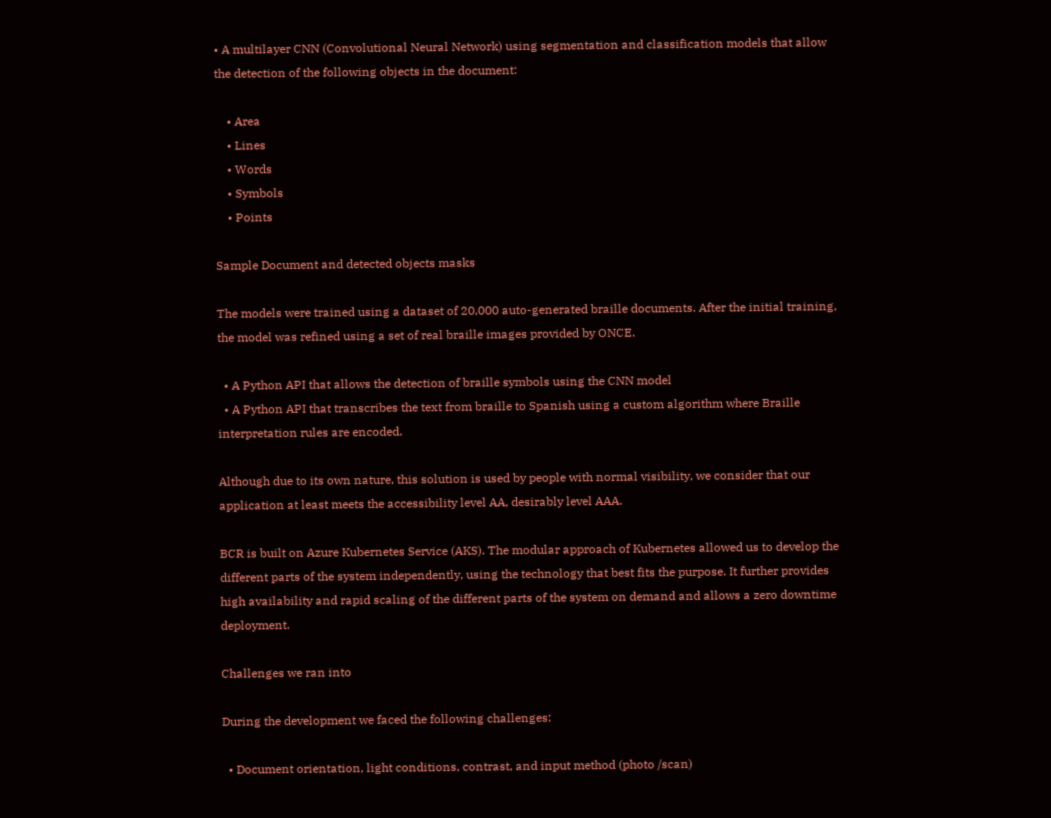• A multilayer CNN (Convolutional Neural Network) using segmentation and classification models that allow the detection of the following objects in the document:

    • Area
    • Lines
    • Words
    • Symbols
    • Points

Sample Document and detected objects masks

The models were trained using a dataset of 20,000 auto-generated braille documents. After the initial training, the model was refined using a set of real braille images provided by ONCE.

  • A Python API that allows the detection of braille symbols using the CNN model
  • A Python API that transcribes the text from braille to Spanish using a custom algorithm where Braille interpretation rules are encoded.

Although due to its own nature, this solution is used by people with normal visibility, we consider that our application at least meets the accessibility level AA, desirably level AAA.

BCR is built on Azure Kubernetes Service (AKS). The modular approach of Kubernetes allowed us to develop the different parts of the system independently, using the technology that best fits the purpose. It further provides high availability and rapid scaling of the different parts of the system on demand and allows a zero downtime deployment.

Challenges we ran into

During the development we faced the following challenges:

  • Document orientation, light conditions, contrast, and input method (photo /scan)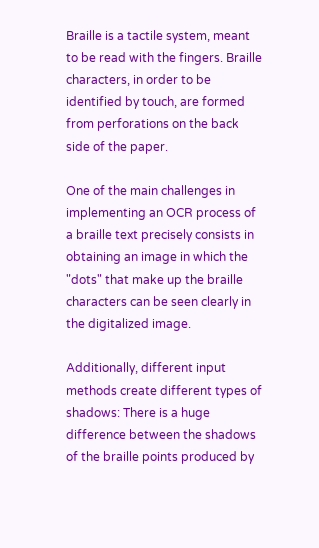Braille is a tactile system, meant to be read with the fingers. Braille characters, in order to be identified by touch, are formed from perforations on the back side of the paper.

One of the main challenges in implementing an OCR process of a braille text precisely consists in obtaining an image in which the "dots" that make up the braille characters can be seen clearly in the digitalized image.

Additionally, different input methods create different types of shadows: There is a huge difference between the shadows of the braille points produced by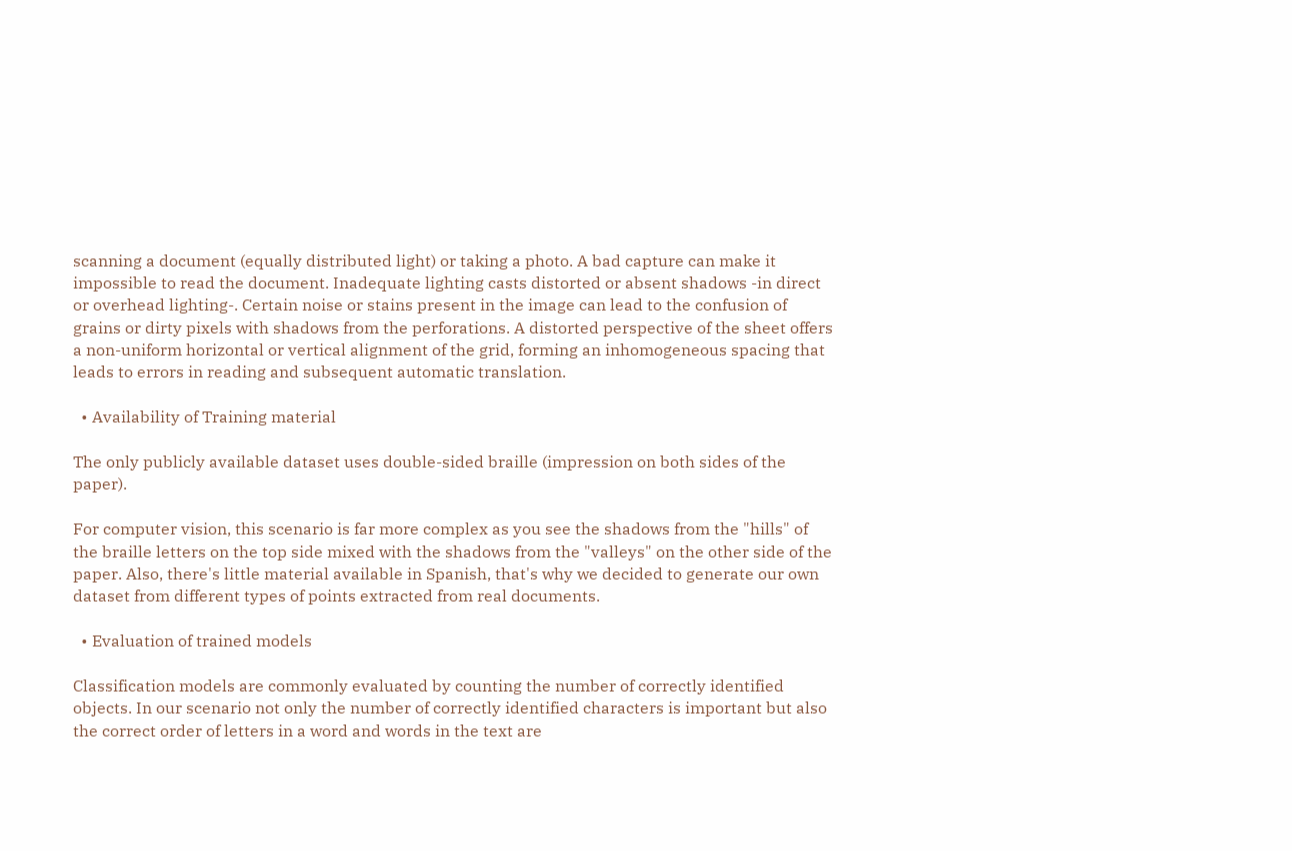scanning a document (equally distributed light) or taking a photo. A bad capture can make it impossible to read the document. Inadequate lighting casts distorted or absent shadows -in direct or overhead lighting-. Certain noise or stains present in the image can lead to the confusion of grains or dirty pixels with shadows from the perforations. A distorted perspective of the sheet offers a non-uniform horizontal or vertical alignment of the grid, forming an inhomogeneous spacing that leads to errors in reading and subsequent automatic translation.

  • Availability of Training material

The only publicly available dataset uses double-sided braille (impression on both sides of the paper).

For computer vision, this scenario is far more complex as you see the shadows from the "hills" of the braille letters on the top side mixed with the shadows from the "valleys" on the other side of the paper. Also, there's little material available in Spanish, that's why we decided to generate our own dataset from different types of points extracted from real documents.

  • Evaluation of trained models

Classification models are commonly evaluated by counting the number of correctly identified objects. In our scenario not only the number of correctly identified characters is important but also the correct order of letters in a word and words in the text are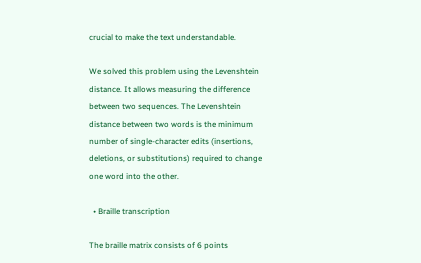crucial to make the text understandable.

We solved this problem using the Levenshtein distance. It allows measuring the difference between two sequences. The Levenshtein distance between two words is the minimum number of single-character edits (insertions, deletions, or substitutions) required to change one word into the other.

  • Braille transcription

The braille matrix consists of 6 points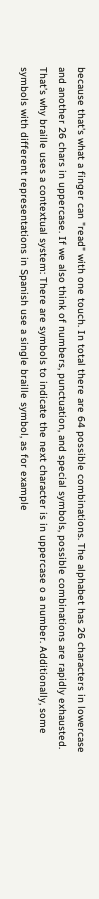because that's what a finger can "read" with one touch. In total there are 64 possible combinations. The alphabet has 26 characters in lowercase and another 26 chars in uppercase. If we also think of numbers, punctuation, and special symbols, possible combinations are rapidly exhausted. That’s why braille uses a contextual system: There are symbols to indicate the next character is in uppercase o a number. Additionally, some symbols with different representations in Spanish use a single braille symbol, as for example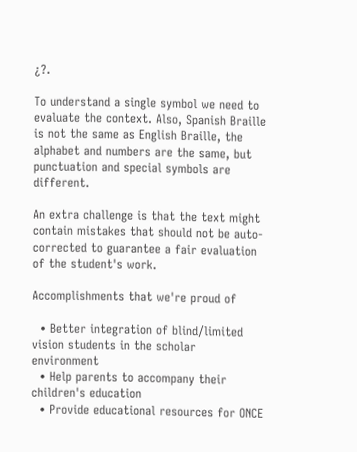¿?.

To understand a single symbol we need to evaluate the context. Also, Spanish Braille is not the same as English Braille, the alphabet and numbers are the same, but punctuation and special symbols are different.

An extra challenge is that the text might contain mistakes that should not be auto-corrected to guarantee a fair evaluation of the student's work.

Accomplishments that we're proud of

  • Better integration of blind/limited vision students in the scholar environment
  • Help parents to accompany their children's education
  • Provide educational resources for ONCE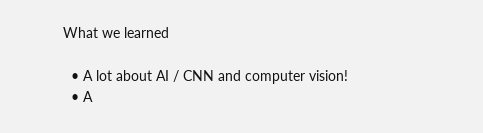What we learned

  • A lot about AI / CNN and computer vision!
  • A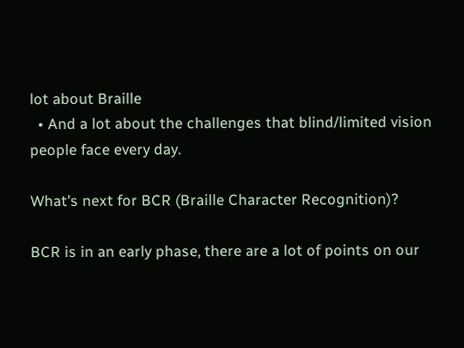lot about Braille
  • And a lot about the challenges that blind/limited vision people face every day.

What's next for BCR (Braille Character Recognition)?

BCR is in an early phase, there are a lot of points on our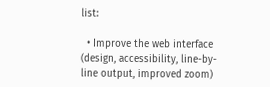list:

  • Improve the web interface (design, accessibility, line-by-line output, improved zoom)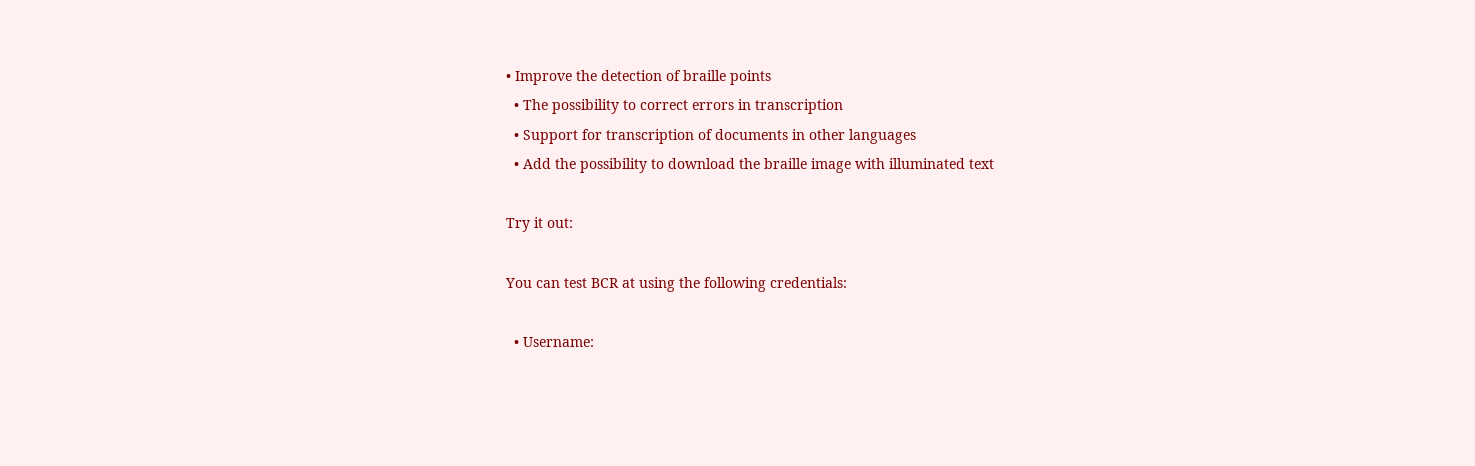• Improve the detection of braille points
  • The possibility to correct errors in transcription
  • Support for transcription of documents in other languages
  • Add the possibility to download the braille image with illuminated text

Try it out:

You can test BCR at using the following credentials:

  • Username: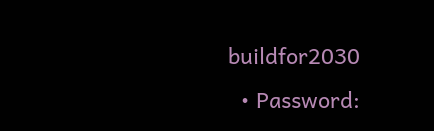buildfor2030
  • Password: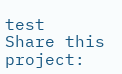test
Share this project: